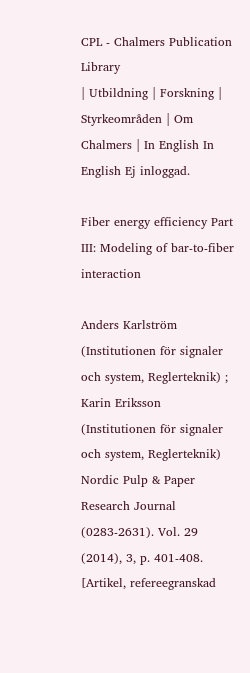CPL - Chalmers Publication Library
| Utbildning | Forskning | Styrkeområden | Om Chalmers | In English In English Ej inloggad.

Fiber energy efficiency Part III: Modeling of bar-to-fiber interaction

Anders Karlström (Institutionen för signaler och system, Reglerteknik) ; Karin Eriksson (Institutionen för signaler och system, Reglerteknik)
Nordic Pulp & Paper Research Journal (0283-2631). Vol. 29 (2014), 3, p. 401-408.
[Artikel, refereegranskad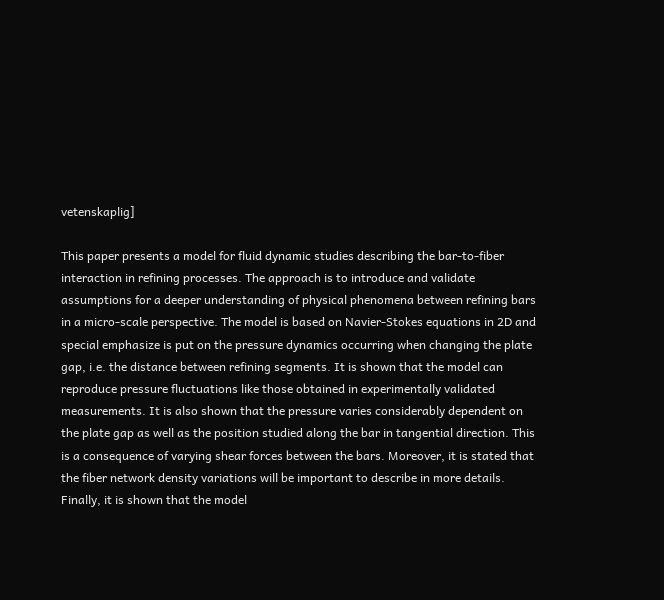vetenskaplig]

This paper presents a model for fluid dynamic studies describing the bar-to-fiber interaction in refining processes. The approach is to introduce and validate assumptions for a deeper understanding of physical phenomena between refining bars in a micro-scale perspective. The model is based on Navier-Stokes equations in 2D and special emphasize is put on the pressure dynamics occurring when changing the plate gap, i.e. the distance between refining segments. It is shown that the model can reproduce pressure fluctuations like those obtained in experimentally validated measurements. It is also shown that the pressure varies considerably dependent on the plate gap as well as the position studied along the bar in tangential direction. This is a consequence of varying shear forces between the bars. Moreover, it is stated that the fiber network density variations will be important to describe in more details. Finally, it is shown that the model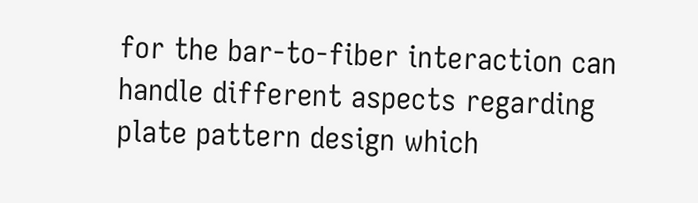for the bar-to-fiber interaction can handle different aspects regarding plate pattern design which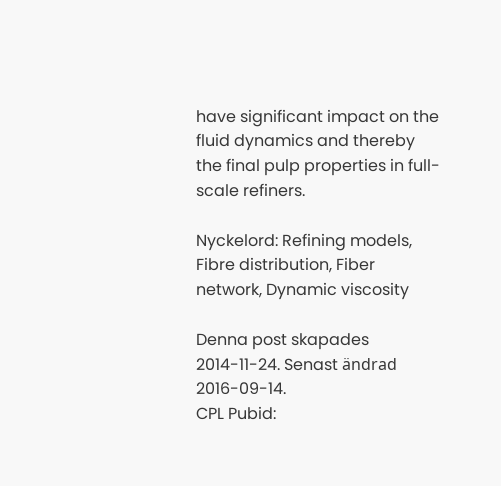have significant impact on the fluid dynamics and thereby the final pulp properties in full-scale refiners.

Nyckelord: Refining models, Fibre distribution, Fiber network, Dynamic viscosity

Denna post skapades 2014-11-24. Senast ändrad 2016-09-14.
CPL Pubid: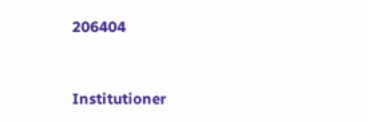206404


Institutioner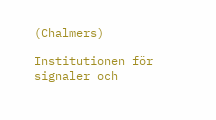(Chalmers)

Institutionen för signaler och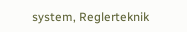system, Reglerteknik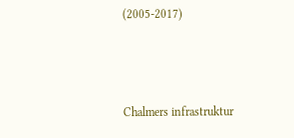(2005-2017)



Chalmers infrastruktur